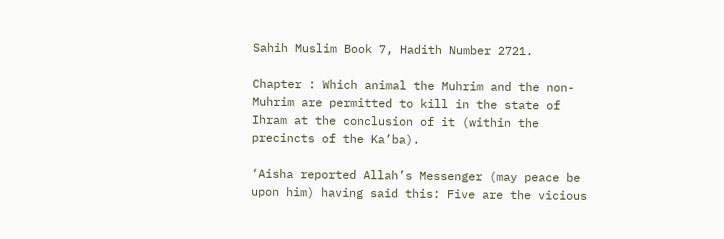Sahih Muslim Book 7, Hadith Number 2721.

Chapter : Which animal the Muhrim and the non-Muhrim are permitted to kill in the state of Ihram at the conclusion of it (within the precincts of the Ka’ba).

‘Aisha reported Allah’s Messenger (may peace be upon him) having said this: Five are the vicious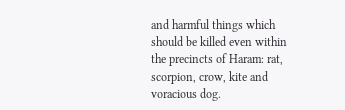and harmful things which should be killed even within the precincts of Haram: rat, scorpion, crow, kite and voracious dog.